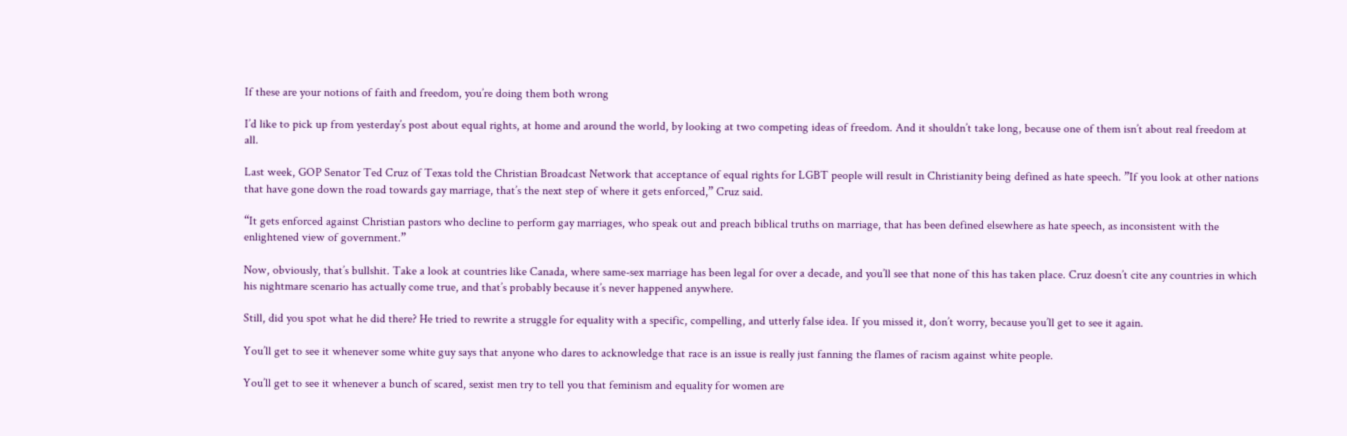If these are your notions of faith and freedom, you’re doing them both wrong

I’d like to pick up from yesterday’s post about equal rights, at home and around the world, by looking at two competing ideas of freedom. And it shouldn’t take long, because one of them isn’t about real freedom at all.

Last week, GOP Senator Ted Cruz of Texas told the Christian Broadcast Network that acceptance of equal rights for LGBT people will result in Christianity being defined as hate speech. ”If you look at other nations that have gone down the road towards gay marriage, that’s the next step of where it gets enforced,” Cruz said.

“It gets enforced against Christian pastors who decline to perform gay marriages, who speak out and preach biblical truths on marriage, that has been defined elsewhere as hate speech, as inconsistent with the enlightened view of government.”

Now, obviously, that’s bullshit. Take a look at countries like Canada, where same-sex marriage has been legal for over a decade, and you’ll see that none of this has taken place. Cruz doesn’t cite any countries in which his nightmare scenario has actually come true, and that’s probably because it’s never happened anywhere.

Still, did you spot what he did there? He tried to rewrite a struggle for equality with a specific, compelling, and utterly false idea. If you missed it, don’t worry, because you’ll get to see it again.

You’ll get to see it whenever some white guy says that anyone who dares to acknowledge that race is an issue is really just fanning the flames of racism against white people.

You’ll get to see it whenever a bunch of scared, sexist men try to tell you that feminism and equality for women are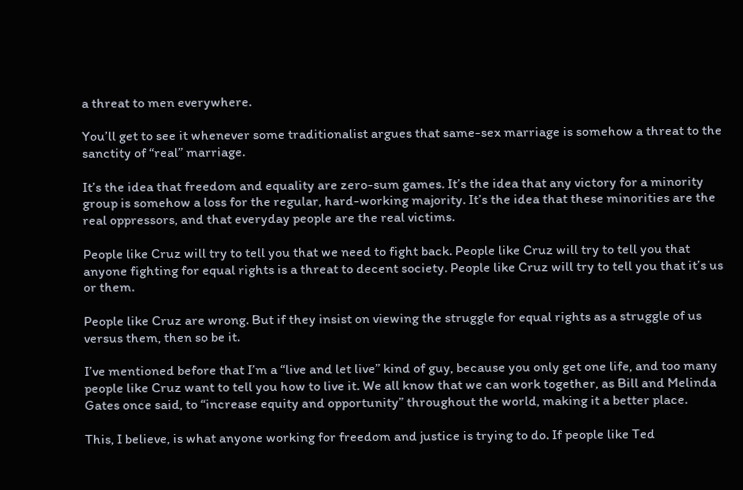a threat to men everywhere.

You’ll get to see it whenever some traditionalist argues that same-sex marriage is somehow a threat to the sanctity of “real” marriage.

It’s the idea that freedom and equality are zero-sum games. It’s the idea that any victory for a minority group is somehow a loss for the regular, hard-working majority. It’s the idea that these minorities are the real oppressors, and that everyday people are the real victims.

People like Cruz will try to tell you that we need to fight back. People like Cruz will try to tell you that anyone fighting for equal rights is a threat to decent society. People like Cruz will try to tell you that it’s us or them.

People like Cruz are wrong. But if they insist on viewing the struggle for equal rights as a struggle of us versus them, then so be it.

I’ve mentioned before that I’m a “live and let live” kind of guy, because you only get one life, and too many people like Cruz want to tell you how to live it. We all know that we can work together, as Bill and Melinda Gates once said, to “increase equity and opportunity” throughout the world, making it a better place.

This, I believe, is what anyone working for freedom and justice is trying to do. If people like Ted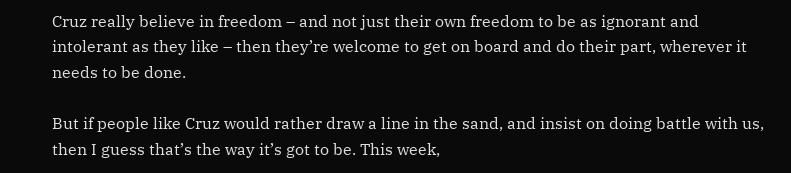Cruz really believe in freedom – and not just their own freedom to be as ignorant and intolerant as they like – then they’re welcome to get on board and do their part, wherever it needs to be done.

But if people like Cruz would rather draw a line in the sand, and insist on doing battle with us, then I guess that’s the way it’s got to be. This week,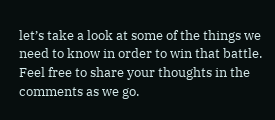let’s take a look at some of the things we need to know in order to win that battle. Feel free to share your thoughts in the comments as we go.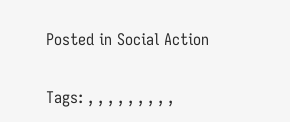Posted in Social Action

Tags: , , , , , , , , ,